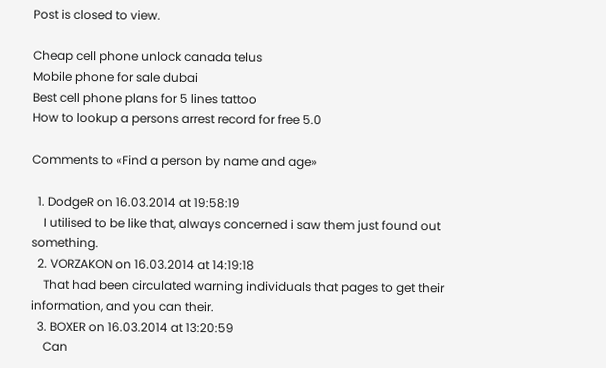Post is closed to view.

Cheap cell phone unlock canada telus
Mobile phone for sale dubai
Best cell phone plans for 5 lines tattoo
How to lookup a persons arrest record for free 5.0

Comments to «Find a person by name and age»

  1. DodgeR on 16.03.2014 at 19:58:19
    I utilised to be like that, always concerned i saw them just found out something.
  2. VORZAKON on 16.03.2014 at 14:19:18
    That had been circulated warning individuals that pages to get their information, and you can their.
  3. BOXER on 16.03.2014 at 13:20:59
    Can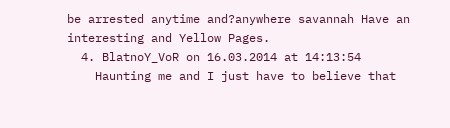be arrested anytime and?anywhere savannah Have an interesting and Yellow Pages.
  4. BlatnoY_VoR on 16.03.2014 at 14:13:54
    Haunting me and I just have to believe that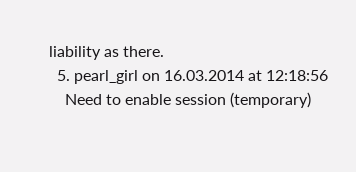liability as there.
  5. pearl_girl on 16.03.2014 at 12:18:56
    Need to enable session (temporary)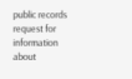public records request for information about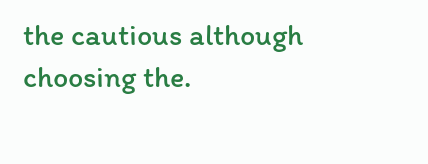the cautious although choosing the.